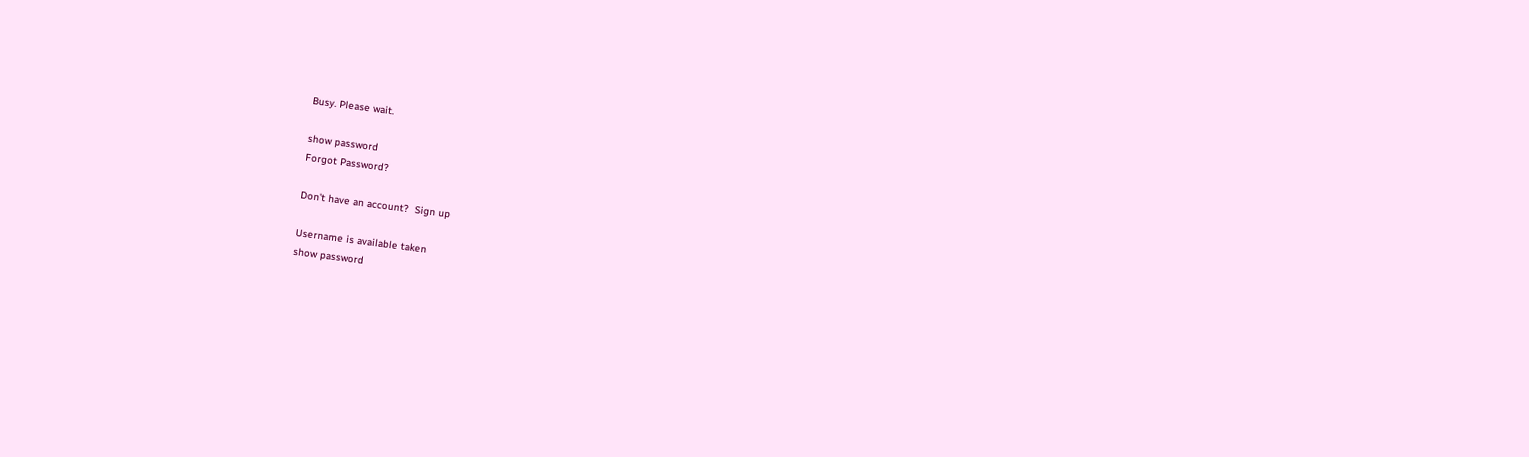Busy. Please wait.

show password
Forgot Password?

Don't have an account?  Sign up

Username is available taken
show password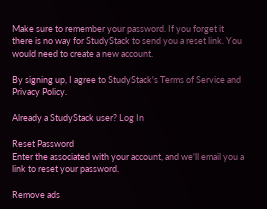Make sure to remember your password. If you forget it there is no way for StudyStack to send you a reset link. You would need to create a new account.

By signing up, I agree to StudyStack's Terms of Service and Privacy Policy.

Already a StudyStack user? Log In

Reset Password
Enter the associated with your account, and we'll email you a link to reset your password.

Remove ads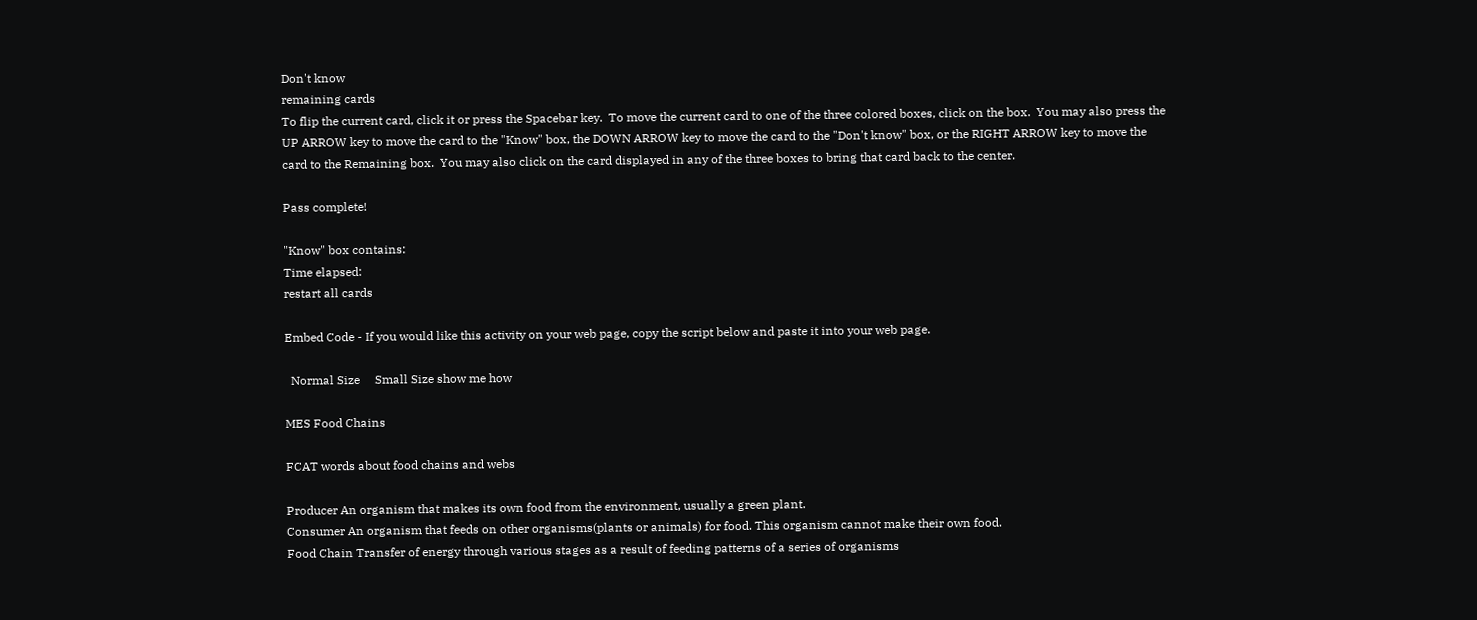Don't know
remaining cards
To flip the current card, click it or press the Spacebar key.  To move the current card to one of the three colored boxes, click on the box.  You may also press the UP ARROW key to move the card to the "Know" box, the DOWN ARROW key to move the card to the "Don't know" box, or the RIGHT ARROW key to move the card to the Remaining box.  You may also click on the card displayed in any of the three boxes to bring that card back to the center.

Pass complete!

"Know" box contains:
Time elapsed:
restart all cards

Embed Code - If you would like this activity on your web page, copy the script below and paste it into your web page.

  Normal Size     Small Size show me how

MES Food Chains

FCAT words about food chains and webs

Producer An organism that makes its own food from the environment, usually a green plant.
Consumer An organism that feeds on other organisms(plants or animals) for food. This organism cannot make their own food.
Food Chain Transfer of energy through various stages as a result of feeding patterns of a series of organisms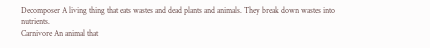Decomposer A living thing that eats wastes and dead plants and animals. They break down wastes into nutrients.
Carnivore An animal that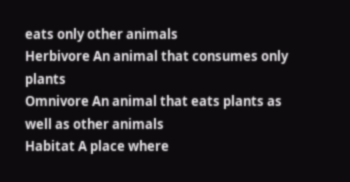eats only other animals
Herbivore An animal that consumes only plants
Omnivore An animal that eats plants as well as other animals
Habitat A place where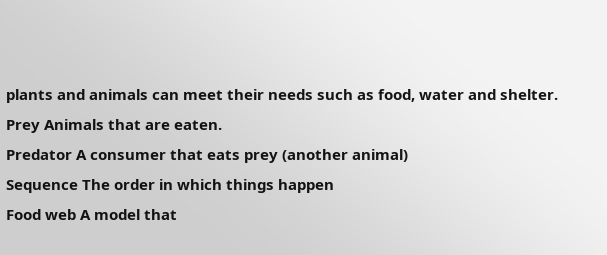plants and animals can meet their needs such as food, water and shelter.
Prey Animals that are eaten.
Predator A consumer that eats prey (another animal)
Sequence The order in which things happen
Food web A model that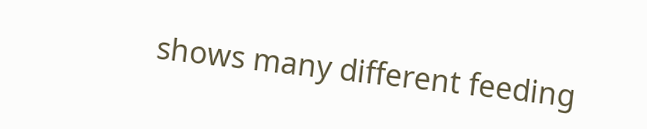shows many different feeding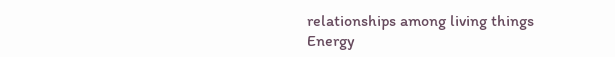relationships among living things
Energy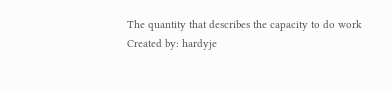The quantity that describes the capacity to do work
Created by: hardyje